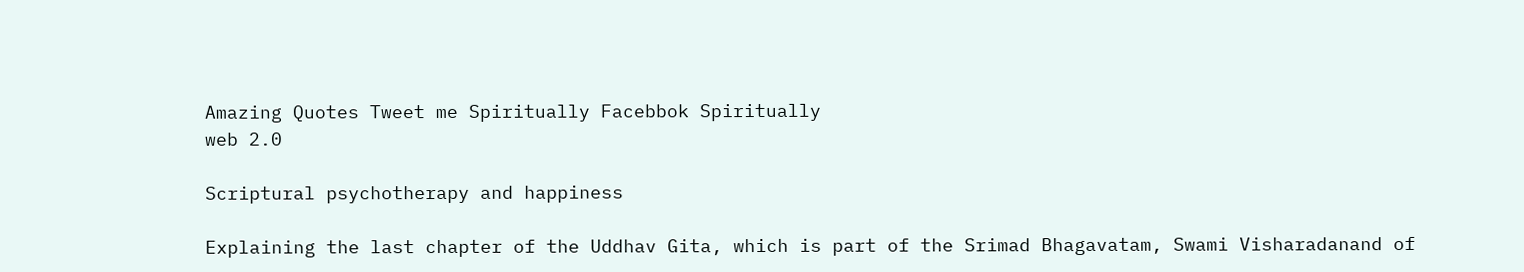Amazing Quotes Tweet me Spiritually Facebbok Spiritually
web 2.0

Scriptural psychotherapy and happiness

Explaining the last chapter of the Uddhav Gita, which is part of the Srimad Bhagavatam, Swami Visharadanand of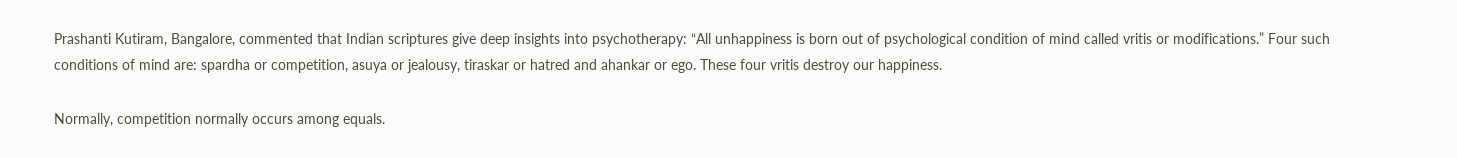Prashanti Kutiram, Bangalore, commented that Indian scriptures give deep insights into psychotherapy: “All unhappiness is born out of psychological condition of mind called vritis or modifications.” Four such conditions of mind are: spardha or competition, asuya or jealousy, tiraskar or hatred and ahankar or ego. These four vritis destroy our happiness.

Normally, competition normally occurs among equals.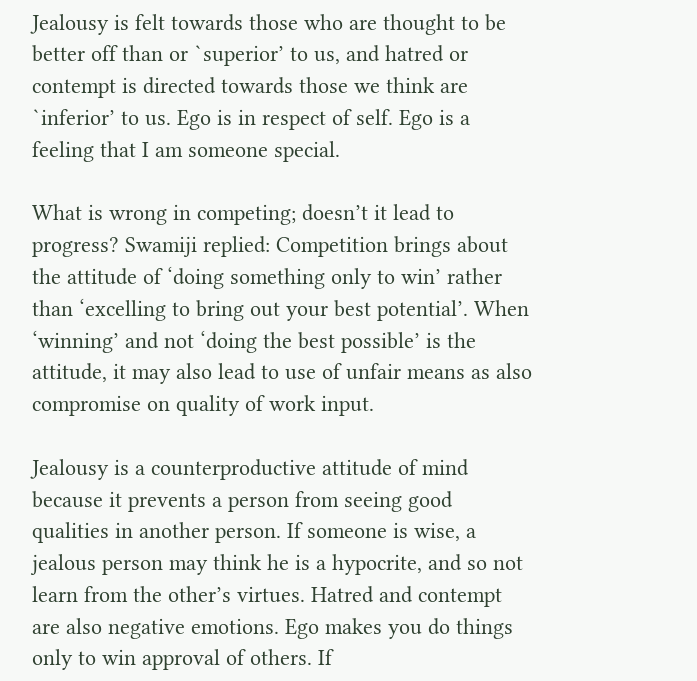Jealousy is felt towards those who are thought to be better off than or `superior’ to us, and hatred or contempt is directed towards those we think are `inferior’ to us. Ego is in respect of self. Ego is a feeling that I am someone special.

What is wrong in competing; doesn’t it lead to progress? Swamiji replied: Competition brings about the attitude of ‘doing something only to win’ rather than ‘excelling to bring out your best potential’. When ‘winning’ and not ‘doing the best possible’ is the attitude, it may also lead to use of unfair means as also compromise on quality of work input.

Jealousy is a counterproductive attitude of mind because it prevents a person from seeing good qualities in another person. If someone is wise, a jealous person may think he is a hypocrite, and so not learn from the other’s virtues. Hatred and contempt are also negative emotions. Ego makes you do things only to win approval of others. If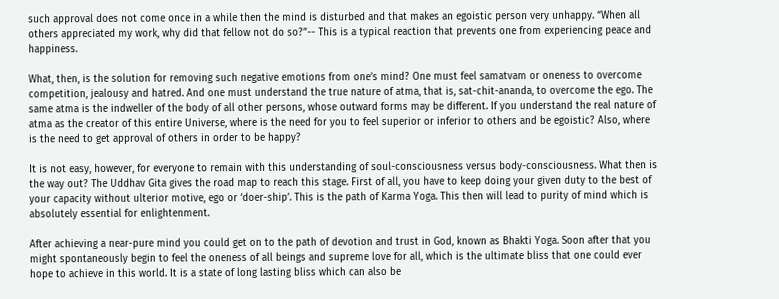such approval does not come once in a while then the mind is disturbed and that makes an egoistic person very unhappy. “When all others appreciated my work, why did that fellow not do so?”-- This is a typical reaction that prevents one from experiencing peace and happiness.

What, then, is the solution for removing such negative emotions from one’s mind? One must feel samatvam or oneness to overcome competition, jealousy and hatred. And one must understand the true nature of atma, that is, sat-chit-ananda, to overcome the ego. The same atma is the indweller of the body of all other persons, whose outward forms may be different. If you understand the real nature of atma as the creator of this entire Universe, where is the need for you to feel superior or inferior to others and be egoistic? Also, where is the need to get approval of others in order to be happy?

It is not easy, however, for everyone to remain with this understanding of soul-consciousness versus body-consciousness. What then is the way out? The Uddhav Gita gives the road map to reach this stage. First of all, you have to keep doing your given duty to the best of your capacity without ulterior motive, ego or ‘doer-ship’. This is the path of Karma Yoga. This then will lead to purity of mind which is absolutely essential for enlightenment.

After achieving a near-pure mind you could get on to the path of devotion and trust in God, known as Bhakti Yoga. Soon after that you might spontaneously begin to feel the oneness of all beings and supreme love for all, which is the ultimate bliss that one could ever hope to achieve in this world. It is a state of long lasting bliss which can also be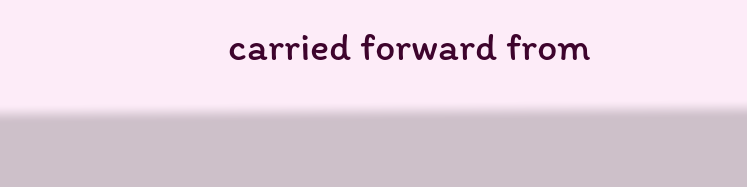carried forward from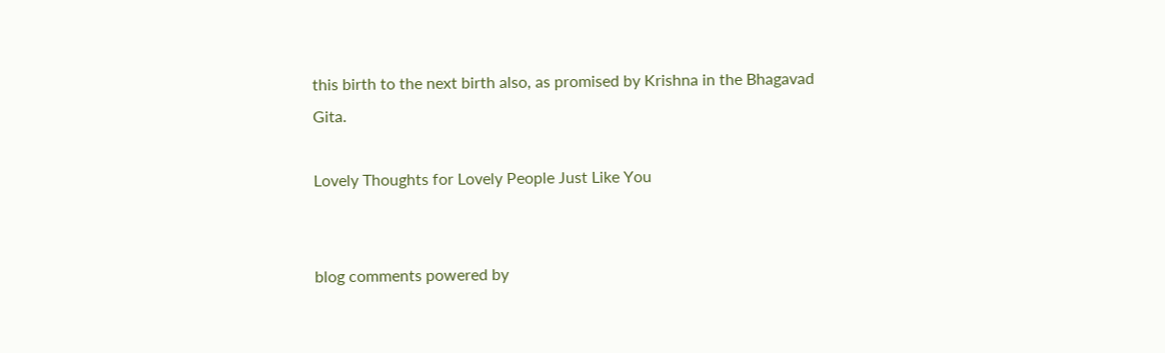this birth to the next birth also, as promised by Krishna in the Bhagavad Gita.

Lovely Thoughts for Lovely People Just Like You


blog comments powered by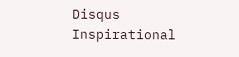Disqus
Inspirational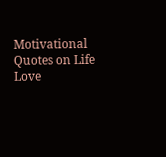Motivational Quotes on Life Love